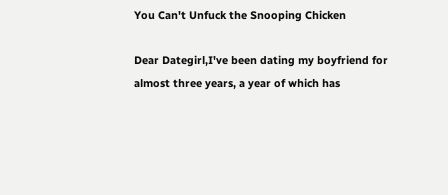You Can't Unfuck the Snooping Chicken

Dear Dategirl,I've been dating my boyfriend for almost three years, a year of which has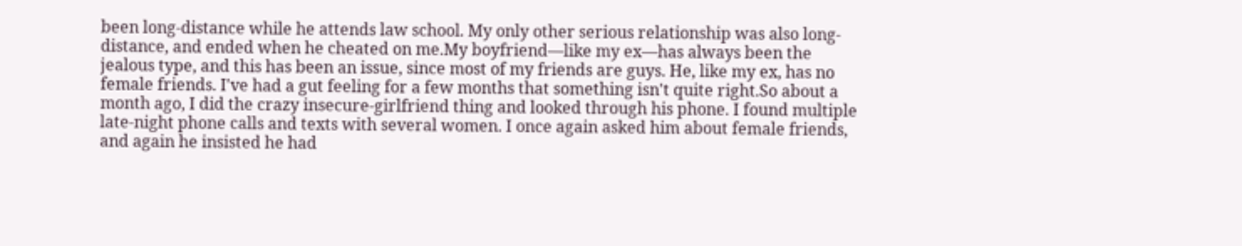been long-distance while he attends law school. My only other serious relationship was also long-distance, and ended when he cheated on me.My boyfriend—like my ex—has always been the jealous type, and this has been an issue, since most of my friends are guys. He, like my ex, has no female friends. I've had a gut feeling for a few months that something isn't quite right.So about a month ago, I did the crazy insecure-girlfriend thing and looked through his phone. I found multiple late-night phone calls and texts with several women. I once again asked him about female friends, and again he insisted he had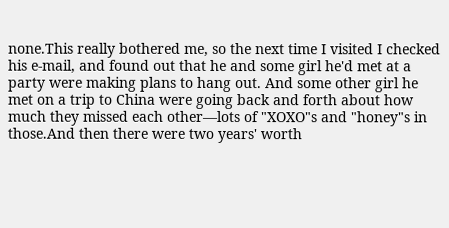none.This really bothered me, so the next time I visited I checked his e-mail, and found out that he and some girl he'd met at a party were making plans to hang out. And some other girl he met on a trip to China were going back and forth about how much they missed each other—lots of "XOXO"s and "honey"s in those.And then there were two years' worth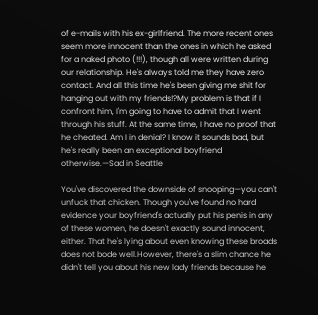of e-mails with his ex-girlfriend. The more recent ones seem more innocent than the ones in which he asked for a naked photo (!!!), though all were written during our relationship. He's always told me they have zero contact. And all this time he's been giving me shit for hanging out with my friends!?My problem is that if I confront him, I'm going to have to admit that I went through his stuff. At the same time, I have no proof that he cheated. Am I in denial? I know it sounds bad, but he's really been an exceptional boyfriend otherwise.—Sad in Seattle

You've discovered the downside of snooping—you can't unfuck that chicken. Though you've found no hard evidence your boyfriend's actually put his penis in any of these women, he doesn't exactly sound innocent, either. That he's lying about even knowing these broads does not bode well.However, there's a slim chance he didn't tell you about his new lady friends because he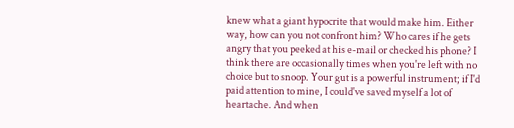knew what a giant hypocrite that would make him. Either way, how can you not confront him? Who cares if he gets angry that you peeked at his e-mail or checked his phone? I think there are occasionally times when you're left with no choice but to snoop. Your gut is a powerful instrument; if I'd paid attention to mine, I could've saved myself a lot of heartache. And when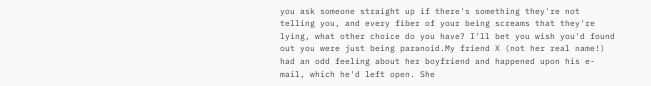you ask someone straight up if there's something they're not telling you, and every fiber of your being screams that they're lying, what other choice do you have? I'll bet you wish you'd found out you were just being paranoid.My friend X (not her real name!) had an odd feeling about her boyfriend and happened upon his e-mail, which he'd left open. She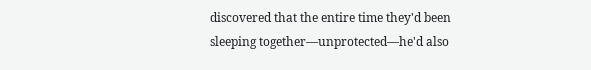discovered that the entire time they'd been sleeping together—unprotected—he'd also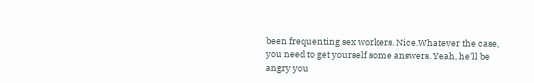been frequenting sex workers. Nice.Whatever the case, you need to get yourself some answers. Yeah, he'll be angry you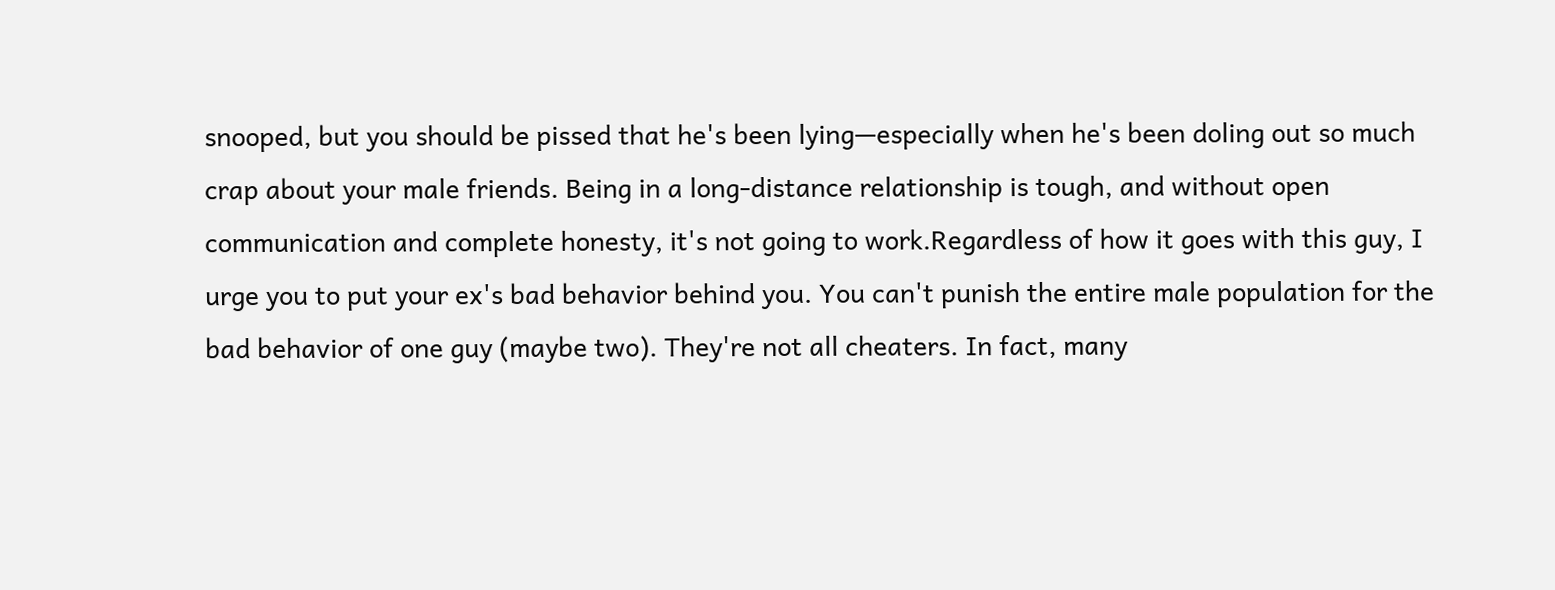snooped, but you should be pissed that he's been lying—especially when he's been doling out so much crap about your male friends. Being in a long-distance relationship is tough, and without open communication and complete honesty, it's not going to work.Regardless of how it goes with this guy, I urge you to put your ex's bad behavior behind you. You can't punish the entire male population for the bad behavior of one guy (maybe two). They're not all cheaters. In fact, many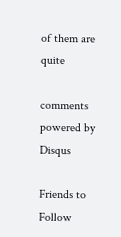of them are quite

comments powered by Disqus

Friends to Follow